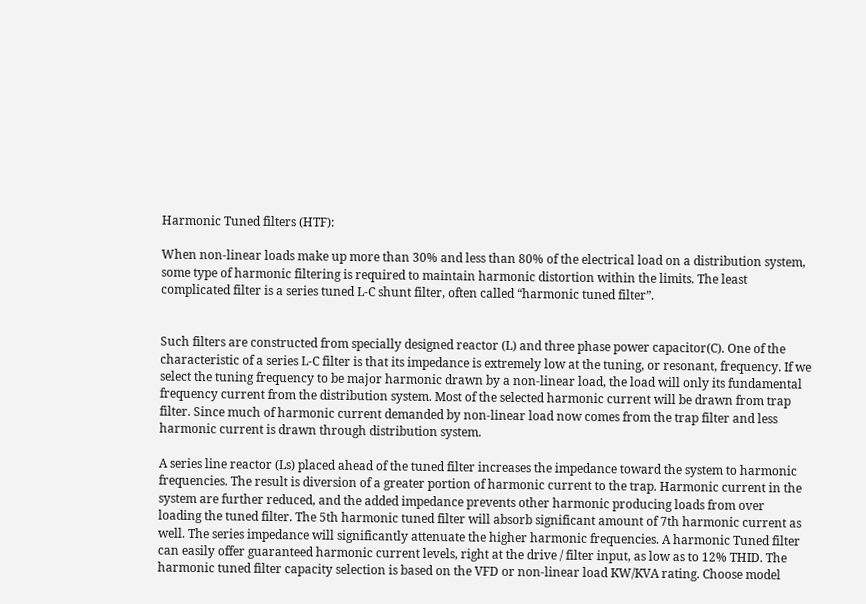Harmonic Tuned filters (HTF):

When non-linear loads make up more than 30% and less than 80% of the electrical load on a distribution system, some type of harmonic filtering is required to maintain harmonic distortion within the limits. The least complicated filter is a series tuned L-C shunt filter, often called “harmonic tuned filter”.


Such filters are constructed from specially designed reactor (L) and three phase power capacitor(C). One of the characteristic of a series L-C filter is that its impedance is extremely low at the tuning, or resonant, frequency. If we select the tuning frequency to be major harmonic drawn by a non-linear load, the load will only its fundamental frequency current from the distribution system. Most of the selected harmonic current will be drawn from trap filter. Since much of harmonic current demanded by non-linear load now comes from the trap filter and less harmonic current is drawn through distribution system.

A series line reactor (Ls) placed ahead of the tuned filter increases the impedance toward the system to harmonic frequencies. The result is diversion of a greater portion of harmonic current to the trap. Harmonic current in the system are further reduced, and the added impedance prevents other harmonic producing loads from over loading the tuned filter. The 5th harmonic tuned filter will absorb significant amount of 7th harmonic current as well. The series impedance will significantly attenuate the higher harmonic frequencies. A harmonic Tuned filter can easily offer guaranteed harmonic current levels, right at the drive / filter input, as low as to 12% THID. The harmonic tuned filter capacity selection is based on the VFD or non-linear load KW/KVA rating. Choose model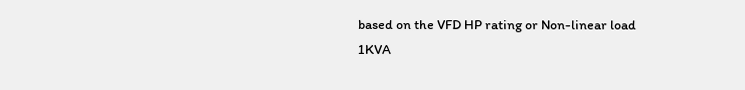based on the VFD HP rating or Non-linear load 1KVA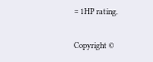= 1HP rating.

Copyright ©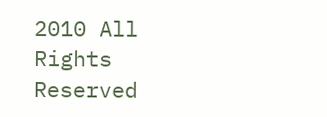2010 All Rights Reserved